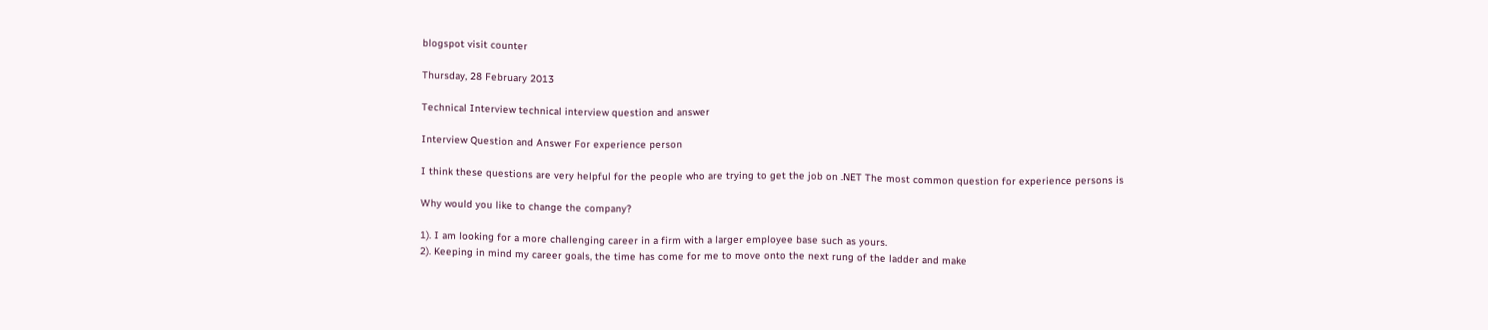blogspot visit counter

Thursday, 28 February 2013

Technical Interview technical interview question and answer

Interview Question and Answer For experience person

I think these questions are very helpful for the people who are trying to get the job on .NET The most common question for experience persons is

Why would you like to change the company?

1). I am looking for a more challenging career in a firm with a larger employee base such as yours.
2). Keeping in mind my career goals, the time has come for me to move onto the next rung of the ladder and make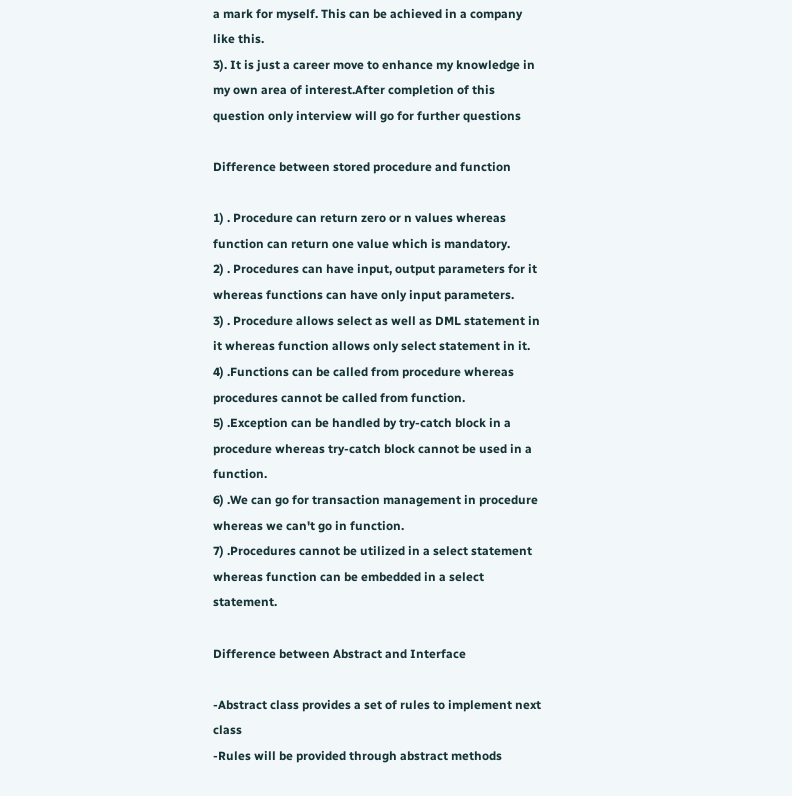a mark for myself. This can be achieved in a company like this.
3). It is just a career move to enhance my knowledge in my own area of interest.After completion of this question only interview will go for further questions

Difference between stored procedure and function

1) . Procedure can return zero or n values whereas function can return one value which is mandatory.
2) . Procedures can have input, output parameters for it whereas functions can have only input parameters.
3) . Procedure allows select as well as DML statement in it whereas function allows only select statement in it.
4) .Functions can be called from procedure whereas procedures cannot be called from function.
5) .Exception can be handled by try-catch block in a procedure whereas try-catch block cannot be used in a function.
6) .We can go for transaction management in procedure whereas we can't go in function.
7) .Procedures cannot be utilized in a select statement whereas function can be embedded in a select statement.

Difference between Abstract and Interface

-Abstract class provides a set of rules to implement next class
-Rules will be provided through abstract methods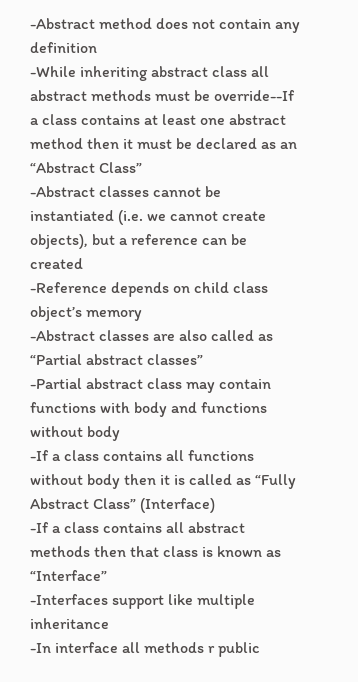-Abstract method does not contain any definition
-While inheriting abstract class all abstract methods must be override--If a class contains at least one abstract method then it must be declared as an “Abstract Class”
-Abstract classes cannot be instantiated (i.e. we cannot create objects), but a reference can be created
-Reference depends on child class object’s memory
-Abstract classes are also called as “Partial abstract classes”
-Partial abstract class may contain functions with body and functions without body
-If a class contains all functions without body then it is called as “Fully Abstract Class” (Interface)
-If a class contains all abstract methods then that class is known as “Interface”
-Interfaces support like multiple inheritance
-In interface all methods r public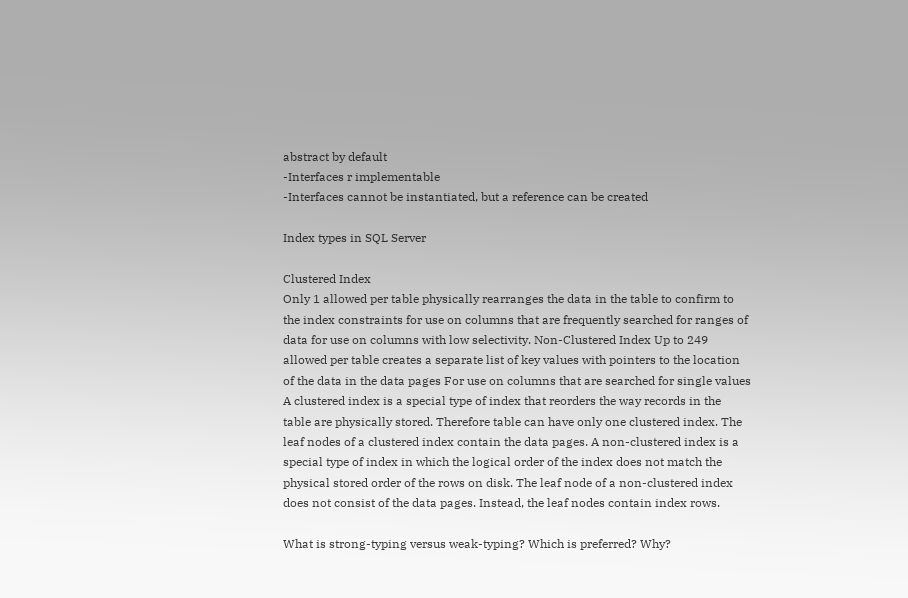abstract by default
-Interfaces r implementable
-Interfaces cannot be instantiated, but a reference can be created

Index types in SQL Server

Clustered Index
Only 1 allowed per table physically rearranges the data in the table to confirm to the index constraints for use on columns that are frequently searched for ranges of data for use on columns with low selectivity. Non-Clustered Index Up to 249 allowed per table creates a separate list of key values with pointers to the location of the data in the data pages For use on columns that are searched for single values
A clustered index is a special type of index that reorders the way records in the table are physically stored. Therefore table can have only one clustered index. The leaf nodes of a clustered index contain the data pages. A non-clustered index is a special type of index in which the logical order of the index does not match the physical stored order of the rows on disk. The leaf node of a non-clustered index does not consist of the data pages. Instead, the leaf nodes contain index rows.

What is strong-typing versus weak-typing? Which is preferred? Why?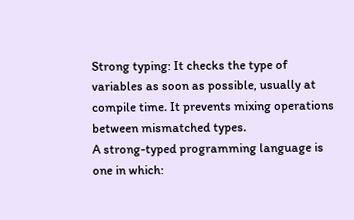Strong typing: It checks the type of variables as soon as possible, usually at compile time. It prevents mixing operations between mismatched types.
A strong-typed programming language is one in which: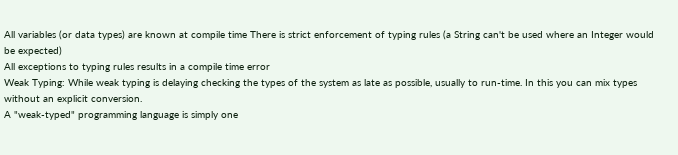All variables (or data types) are known at compile time There is strict enforcement of typing rules (a String can't be used where an Integer would be expected)
All exceptions to typing rules results in a compile time error
Weak Typing: While weak typing is delaying checking the types of the system as late as possible, usually to run-time. In this you can mix types without an explicit conversion.
A "weak-typed" programming language is simply one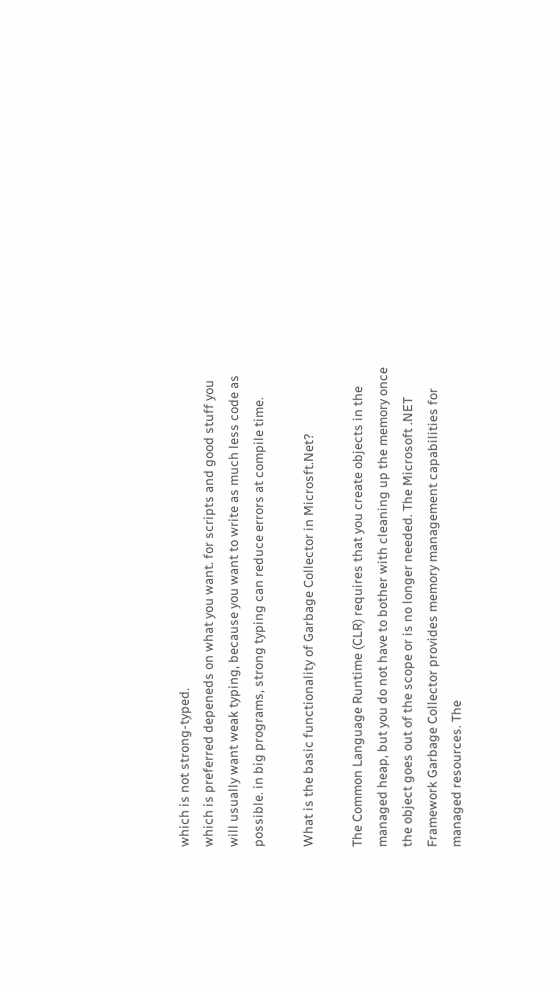which is not strong-typed.
which is preferred depeneds on what you want. for scripts and good stuff you will usually want weak typing, because you want to write as much less code as possible. in big programs, strong typing can reduce errors at compile time.

What is the basic functionality of Garbage Collector in Microsft.Net?

The Common Language Runtime (CLR) requires that you create objects in the managed heap, but you do not have to bother with cleaning up the memory once the object goes out of the scope or is no longer needed. The Microsoft .NET Framework Garbage Collector provides memory management capabilities for managed resources. The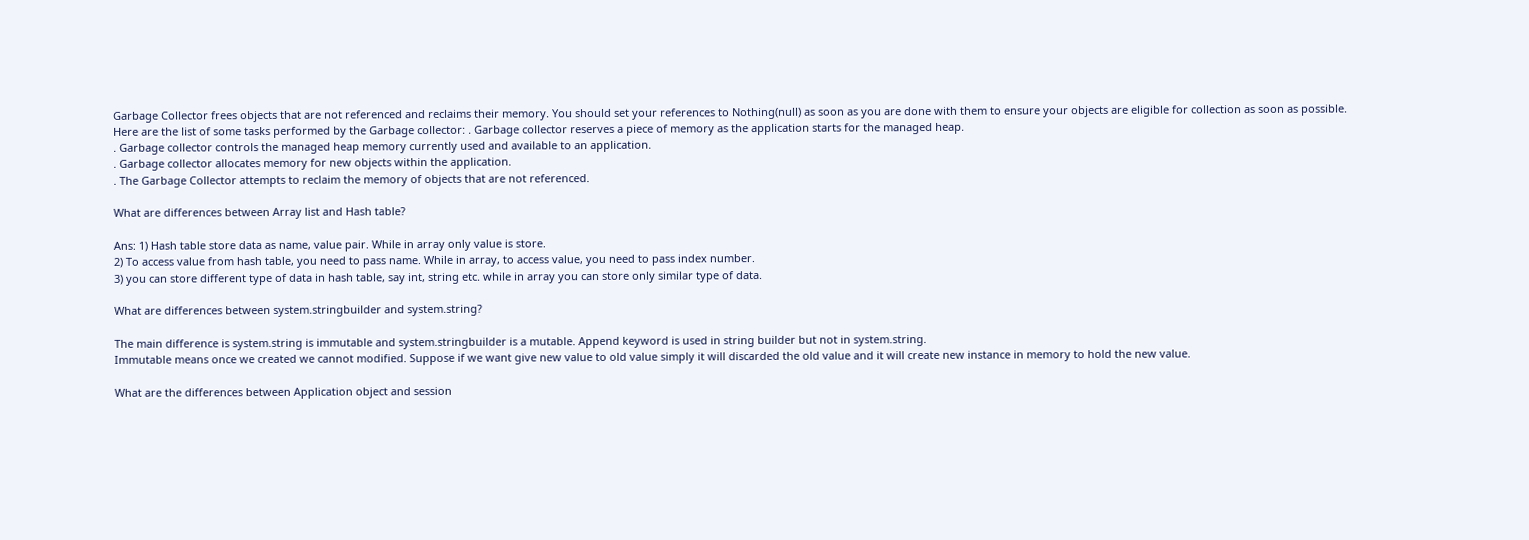Garbage Collector frees objects that are not referenced and reclaims their memory. You should set your references to Nothing(null) as soon as you are done with them to ensure your objects are eligible for collection as soon as possible.
Here are the list of some tasks performed by the Garbage collector: . Garbage collector reserves a piece of memory as the application starts for the managed heap.
. Garbage collector controls the managed heap memory currently used and available to an application.
. Garbage collector allocates memory for new objects within the application.
. The Garbage Collector attempts to reclaim the memory of objects that are not referenced.

What are differences between Array list and Hash table?

Ans: 1) Hash table store data as name, value pair. While in array only value is store.
2) To access value from hash table, you need to pass name. While in array, to access value, you need to pass index number.
3) you can store different type of data in hash table, say int, string etc. while in array you can store only similar type of data.

What are differences between system.stringbuilder and system.string?

The main difference is system.string is immutable and system.stringbuilder is a mutable. Append keyword is used in string builder but not in system.string.
Immutable means once we created we cannot modified. Suppose if we want give new value to old value simply it will discarded the old value and it will create new instance in memory to hold the new value.

What are the differences between Application object and session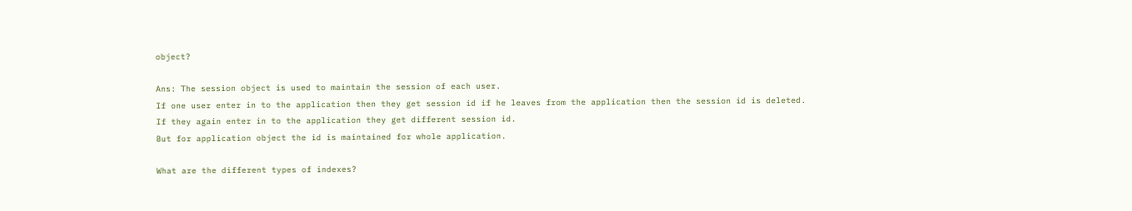object?

Ans: The session object is used to maintain the session of each user.
If one user enter in to the application then they get session id if he leaves from the application then the session id is deleted.
If they again enter in to the application they get different session id.
But for application object the id is maintained for whole application.

What are the different types of indexes?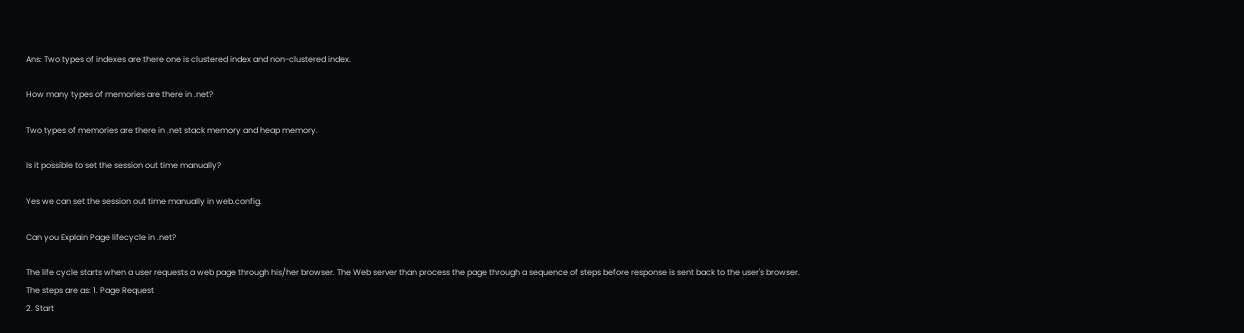Ans: Two types of indexes are there one is clustered index and non-clustered index.

How many types of memories are there in .net?

Two types of memories are there in .net stack memory and heap memory.

Is it possible to set the session out time manually?

Yes we can set the session out time manually in web.config.

Can you Explain Page lifecycle in .net?

The life cycle starts when a user requests a web page through his/her browser. The Web server than process the page through a sequence of steps before response is sent back to the user's browser.
The steps are as: 1. Page Request
2. Start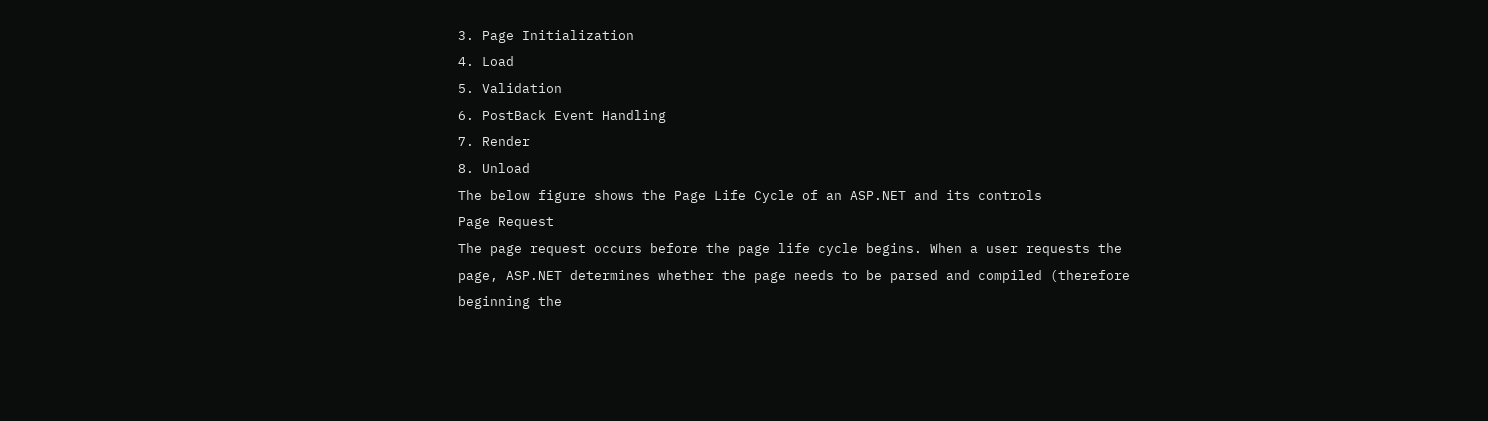3. Page Initialization
4. Load
5. Validation
6. PostBack Event Handling
7. Render
8. Unload
The below figure shows the Page Life Cycle of an ASP.NET and its controls
Page Request
The page request occurs before the page life cycle begins. When a user requests the page, ASP.NET determines whether the page needs to be parsed and compiled (therefore beginning the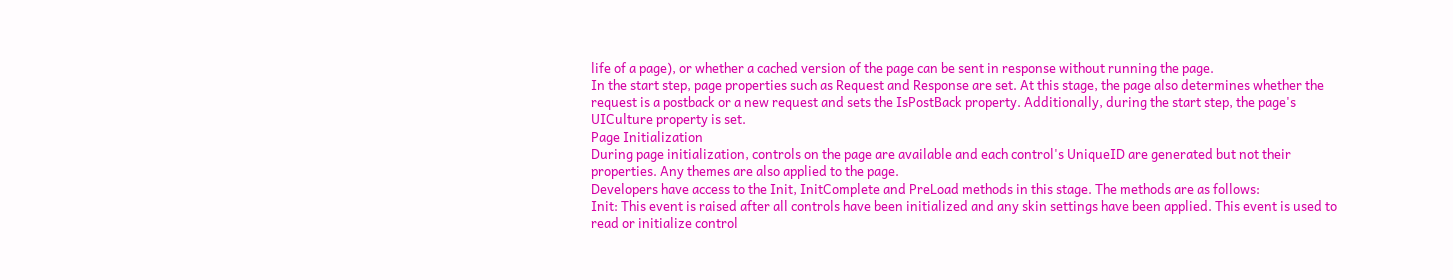life of a page), or whether a cached version of the page can be sent in response without running the page.
In the start step, page properties such as Request and Response are set. At this stage, the page also determines whether the request is a postback or a new request and sets the IsPostBack property. Additionally, during the start step, the page's UICulture property is set.
Page Initialization
During page initialization, controls on the page are available and each control's UniqueID are generated but not their properties. Any themes are also applied to the page.
Developers have access to the Init, InitComplete and PreLoad methods in this stage. The methods are as follows:
Init: This event is raised after all controls have been initialized and any skin settings have been applied. This event is used to read or initialize control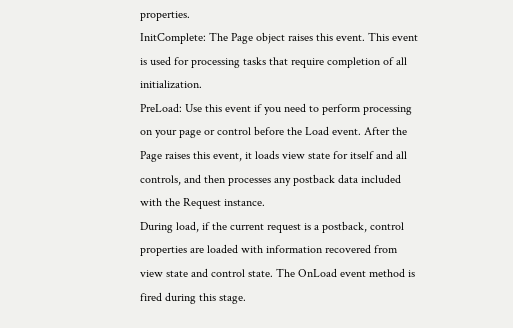properties.
InitComplete: The Page object raises this event. This event is used for processing tasks that require completion of all initialization.
PreLoad: Use this event if you need to perform processing on your page or control before the Load event. After the Page raises this event, it loads view state for itself and all controls, and then processes any postback data included with the Request instance.
During load, if the current request is a postback, control properties are loaded with information recovered from view state and control state. The OnLoad event method is fired during this stage.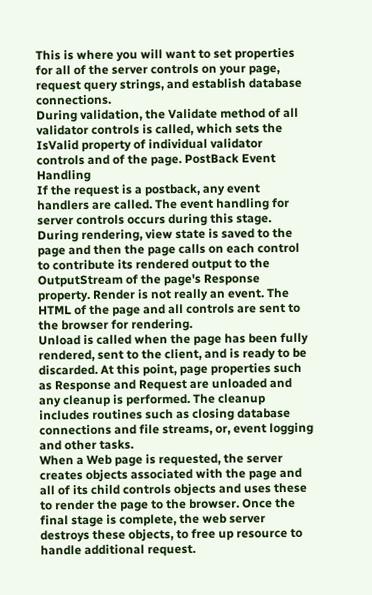This is where you will want to set properties for all of the server controls on your page, request query strings, and establish database connections.
During validation, the Validate method of all validator controls is called, which sets the IsValid property of individual validator controls and of the page. PostBack Event Handling
If the request is a postback, any event handlers are called. The event handling for server controls occurs during this stage.
During rendering, view state is saved to the page and then the page calls on each control to contribute its rendered output to the OutputStream of the page's Response property. Render is not really an event. The HTML of the page and all controls are sent to the browser for rendering.
Unload is called when the page has been fully rendered, sent to the client, and is ready to be discarded. At this point, page properties such as Response and Request are unloaded and any cleanup is performed. The cleanup includes routines such as closing database connections and file streams, or, event logging and other tasks.
When a Web page is requested, the server creates objects associated with the page and all of its child controls objects and uses these to render the page to the browser. Once the final stage is complete, the web server destroys these objects, to free up resource to handle additional request.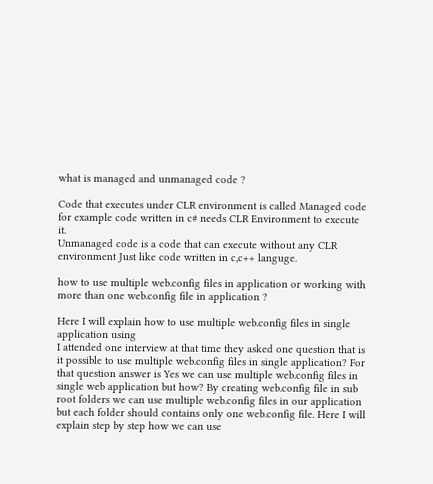what is managed and unmanaged code ?

Code that executes under CLR environment is called Managed code for example code written in c# needs CLR Environment to execute it.
Unmanaged code is a code that can execute without any CLR environment Just like code written in c,c++ languge.

how to use multiple web.config files in application or working with more than one web.config file in application ?

Here I will explain how to use multiple web.config files in single application using
I attended one interview at that time they asked one question that is it possible to use multiple web.config files in single application? For that question answer is Yes we can use multiple web.config files in single web application but how? By creating web.config file in sub root folders we can use multiple web.config files in our application but each folder should contains only one web.config file. Here I will explain step by step how we can use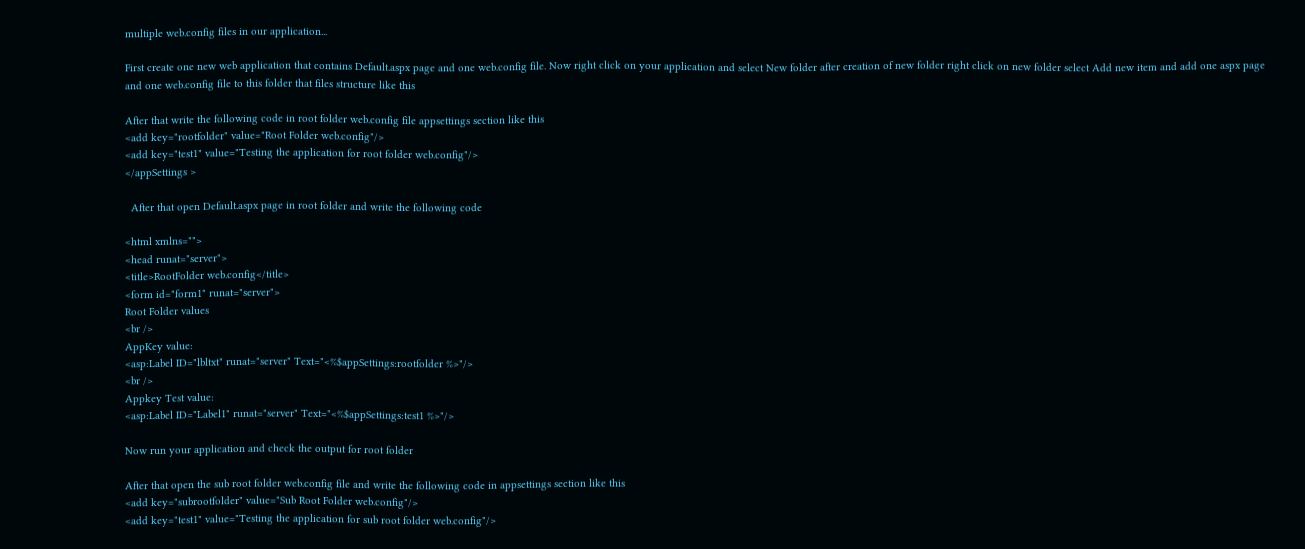multiple web.config files in our application...

First create one new web application that contains Default.aspx page and one web.config file. Now right click on your application and select New folder after creation of new folder right click on new folder select Add new item and add one aspx page and one web.config file to this folder that files structure like this

After that write the following code in root folder web.config file appsettings section like this
<add key="rootfolder" value="Root Folder web.config"/>
<add key="test1" value="Testing the application for root folder web.config"/>
</appSettings >

  After that open Default.aspx page in root folder and write the following code

<html xmlns="">
<head runat="server">
<title>RootFolder web.config</title>
<form id="form1" runat="server">
Root Folder values
<br />
AppKey value:
<asp:Label ID="lbltxt" runat="server" Text="<%$appSettings:rootfolder %>"/>
<br />
Appkey Test value:
<asp:Label ID="Label1" runat="server" Text="<%$appSettings:test1 %>"/>

Now run your application and check the output for root folder

After that open the sub root folder web.config file and write the following code in appsettings section like this
<add key="subrootfolder" value="Sub Root Folder web.config"/>
<add key="test1" value="Testing the application for sub root folder web.config"/>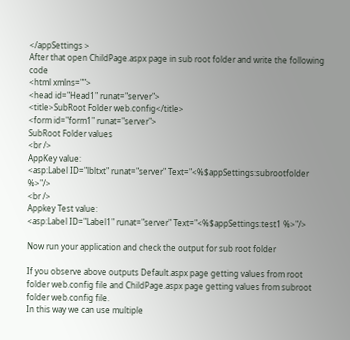</appSettings >
After that open ChildPage.aspx page in sub root folder and write the following code
<html xmlns="">
<head id="Head1" runat="server">
<title>SubRoot Folder web.config</title>
<form id="form1" runat="server">
SubRoot Folder values
<br />
AppKey value:
<asp:Label ID="lbltxt" runat="server" Text="<%$appSettings:subrootfolder %>"/>
<br />
Appkey Test value:
<asp:Label ID="Label1" runat="server" Text="<%$appSettings:test1 %>"/>

Now run your application and check the output for sub root folder

If you observe above outputs Default.aspx page getting values from root folder web.config file and ChildPage.aspx page getting values from subroot folder web.config file.
In this way we can use multiple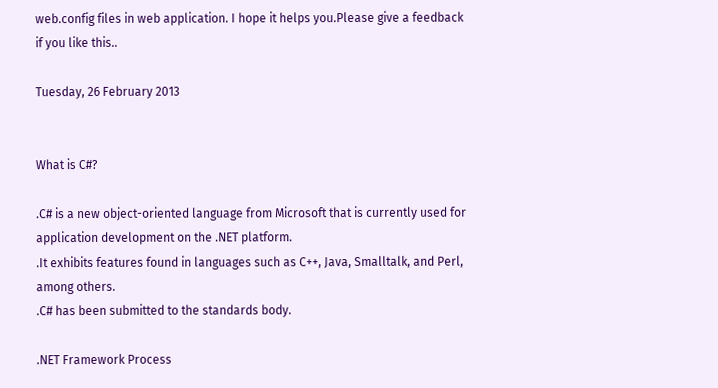web.config files in web application. I hope it helps you.Please give a feedback if you like this..

Tuesday, 26 February 2013


What is C#?

.C# is a new object-oriented language from Microsoft that is currently used for application development on the .NET platform.
.It exhibits features found in languages such as C++, Java, Smalltalk, and Perl, among others.
.C# has been submitted to the standards body.

.NET Framework Process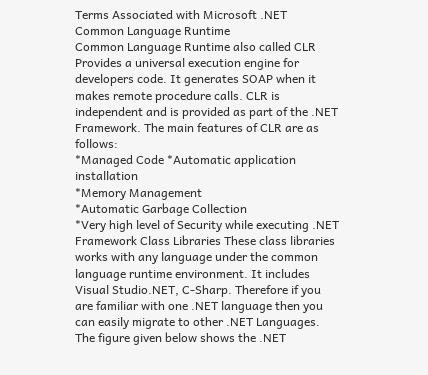Terms Associated with Microsoft .NET
Common Language Runtime
Common Language Runtime also called CLR Provides a universal execution engine for developers code. It generates SOAP when it makes remote procedure calls. CLR is independent and is provided as part of the .NET Framework. The main features of CLR are as follows:
*Managed Code *Automatic application installation
*Memory Management
*Automatic Garbage Collection
*Very high level of Security while executing .NET Framework Class Libraries These class libraries works with any language under the common language runtime environment. It includes Visual Studio.NET, C-Sharp. Therefore if you are familiar with one .NET language then you can easily migrate to other .NET Languages. The figure given below shows the .NET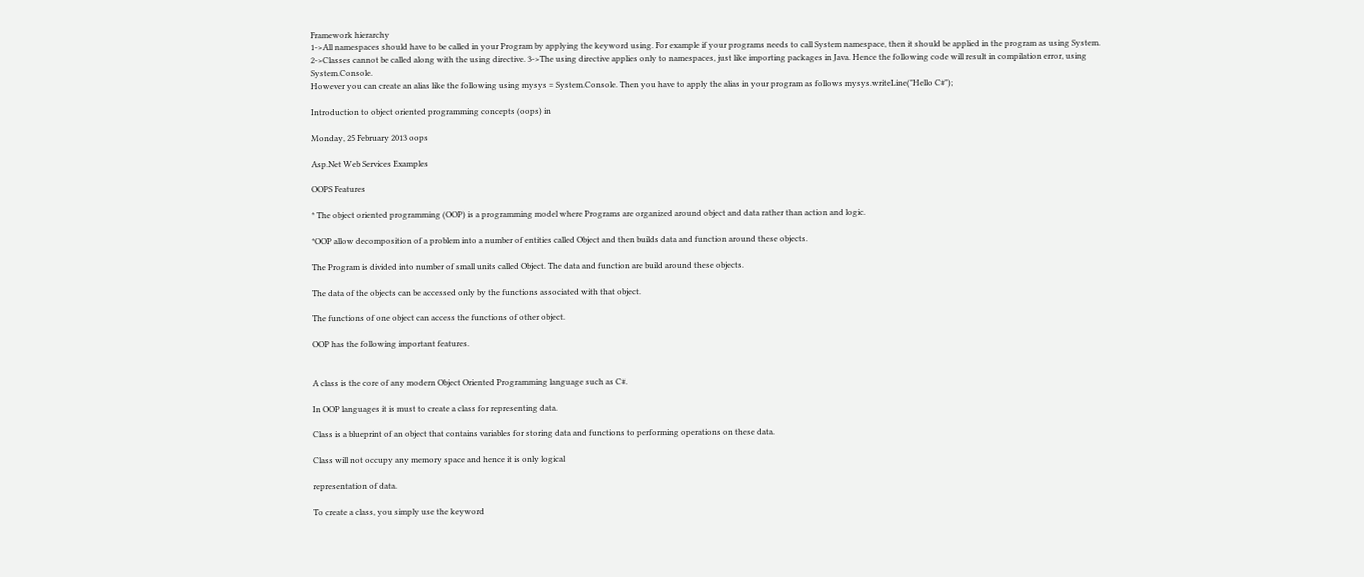Framework hierarchy
1->All namespaces should have to be called in your Program by applying the keyword using. For example if your programs needs to call System namespace, then it should be applied in the program as using System.
2->Classes cannot be called along with the using directive. 3->The using directive applies only to namespaces, just like importing packages in Java. Hence the following code will result in compilation error, using System.Console.
However you can create an alias like the following using mysys = System.Console. Then you have to apply the alias in your program as follows mysys.writeLine("Hello C#");

Introduction to object oriented programming concepts (oops) in

Monday, 25 February 2013 oops

Asp.Net Web Services Examples

OOPS Features

* The object oriented programming (OOP) is a programming model where Programs are organized around object and data rather than action and logic.

*OOP allow decomposition of a problem into a number of entities called Object and then builds data and function around these objects.

The Program is divided into number of small units called Object. The data and function are build around these objects.

The data of the objects can be accessed only by the functions associated with that object.

The functions of one object can access the functions of other object.

OOP has the following important features.


A class is the core of any modern Object Oriented Programming language such as C#.

In OOP languages it is must to create a class for representing data.

Class is a blueprint of an object that contains variables for storing data and functions to performing operations on these data.

Class will not occupy any memory space and hence it is only logical

representation of data.

To create a class, you simply use the keyword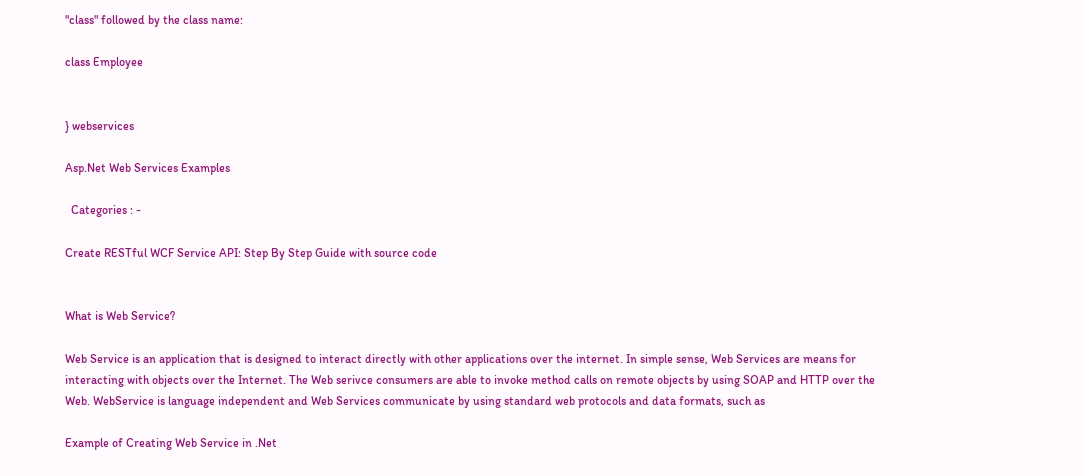"class" followed by the class name:

class Employee


} webservices

Asp.Net Web Services Examples

  Categories : -

Create RESTful WCF Service API: Step By Step Guide with source code


What is Web Service?

Web Service is an application that is designed to interact directly with other applications over the internet. In simple sense, Web Services are means for interacting with objects over the Internet. The Web serivce consumers are able to invoke method calls on remote objects by using SOAP and HTTP over the Web. WebService is language independent and Web Services communicate by using standard web protocols and data formats, such as

Example of Creating Web Service in .Net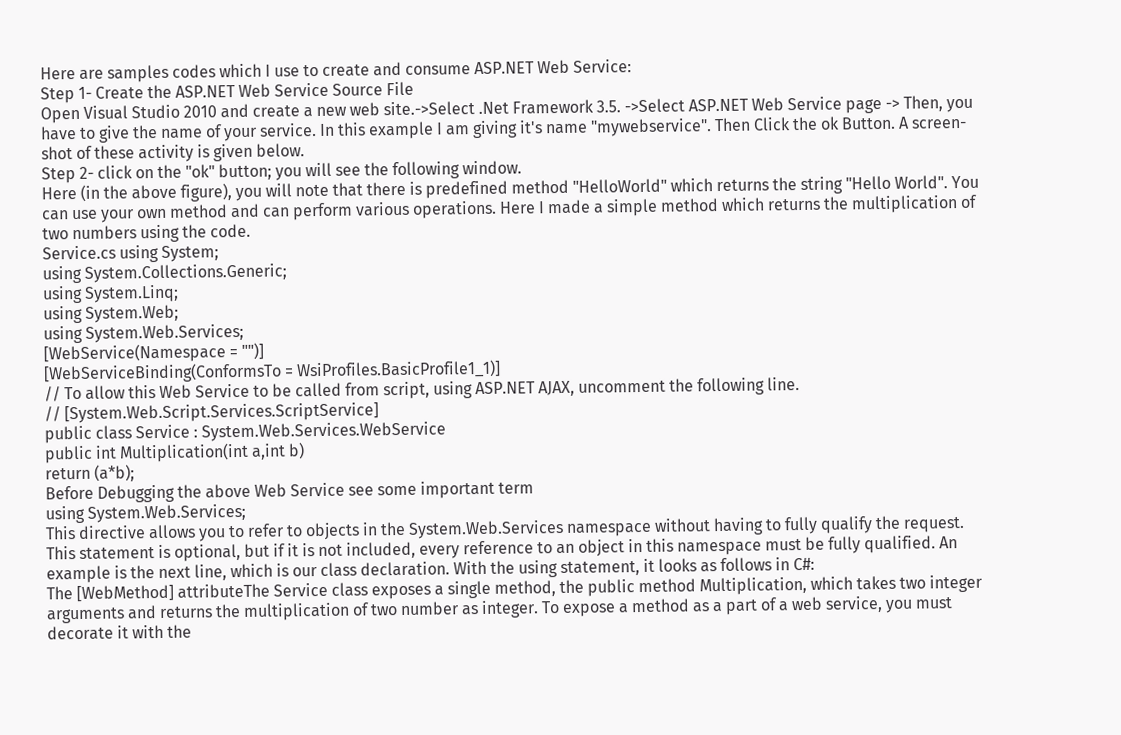Here are samples codes which I use to create and consume ASP.NET Web Service:
Step 1- Create the ASP.NET Web Service Source File
Open Visual Studio 2010 and create a new web site.->Select .Net Framework 3.5. ->Select ASP.NET Web Service page -> Then, you have to give the name of your service. In this example I am giving it's name "mywebservice". Then Click the ok Button. A screen-shot of these activity is given below.
Step 2- click on the "ok" button; you will see the following window.
Here (in the above figure), you will note that there is predefined method "HelloWorld" which returns the string "Hello World". You can use your own method and can perform various operations. Here I made a simple method which returns the multiplication of two numbers using the code.
Service.cs using System;
using System.Collections.Generic;
using System.Linq;
using System.Web;
using System.Web.Services;
[WebService(Namespace = "")]
[WebServiceBinding(ConformsTo = WsiProfiles.BasicProfile1_1)]
// To allow this Web Service to be called from script, using ASP.NET AJAX, uncomment the following line.
// [System.Web.Script.Services.ScriptService]
public class Service : System.Web.Services.WebService
public int Multiplication(int a,int b)
return (a*b);
Before Debugging the above Web Service see some important term
using System.Web.Services;
This directive allows you to refer to objects in the System.Web.Services namespace without having to fully qualify the request. This statement is optional, but if it is not included, every reference to an object in this namespace must be fully qualified. An example is the next line, which is our class declaration. With the using statement, it looks as follows in C#:
The [WebMethod] attributeThe Service class exposes a single method, the public method Multiplication, which takes two integer arguments and returns the multiplication of two number as integer. To expose a method as a part of a web service, you must decorate it with the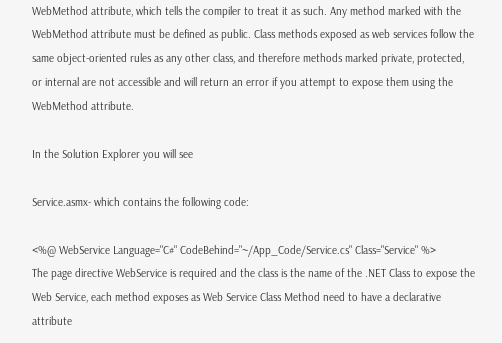WebMethod attribute, which tells the compiler to treat it as such. Any method marked with the WebMethod attribute must be defined as public. Class methods exposed as web services follow the same object-oriented rules as any other class, and therefore methods marked private, protected, or internal are not accessible and will return an error if you attempt to expose them using the WebMethod attribute.

In the Solution Explorer you will see

Service.asmx- which contains the following code:

<%@ WebService Language="C#" CodeBehind="~/App_Code/Service.cs" Class="Service" %>
The page directive WebService is required and the class is the name of the .NET Class to expose the Web Service, each method exposes as Web Service Class Method need to have a declarative attribute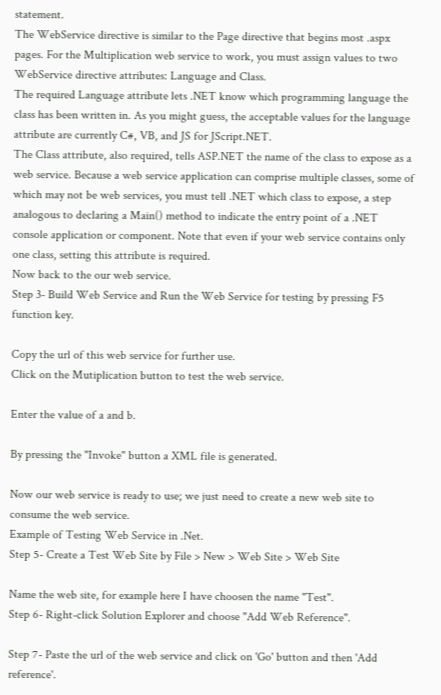statement.
The WebService directive is similar to the Page directive that begins most .aspx pages. For the Multiplication web service to work, you must assign values to two WebService directive attributes: Language and Class.
The required Language attribute lets .NET know which programming language the class has been written in. As you might guess, the acceptable values for the language attribute are currently C#, VB, and JS for JScript.NET.
The Class attribute, also required, tells ASP.NET the name of the class to expose as a web service. Because a web service application can comprise multiple classes, some of which may not be web services, you must tell .NET which class to expose, a step analogous to declaring a Main() method to indicate the entry point of a .NET console application or component. Note that even if your web service contains only one class, setting this attribute is required.
Now back to the our web service.
Step 3- Build Web Service and Run the Web Service for testing by pressing F5 function key.

Copy the url of this web service for further use.
Click on the Mutiplication button to test the web service.

Enter the value of a and b.

By pressing the "Invoke" button a XML file is generated.

Now our web service is ready to use; we just need to create a new web site to consume the web service.
Example of Testing Web Service in .Net.
Step 5- Create a Test Web Site by File > New > Web Site > Web Site

Name the web site, for example here I have choosen the name "Test".
Step 6- Right-click Solution Explorer and choose "Add Web Reference".

Step 7- Paste the url of the web service and click on 'Go' button and then 'Add reference'.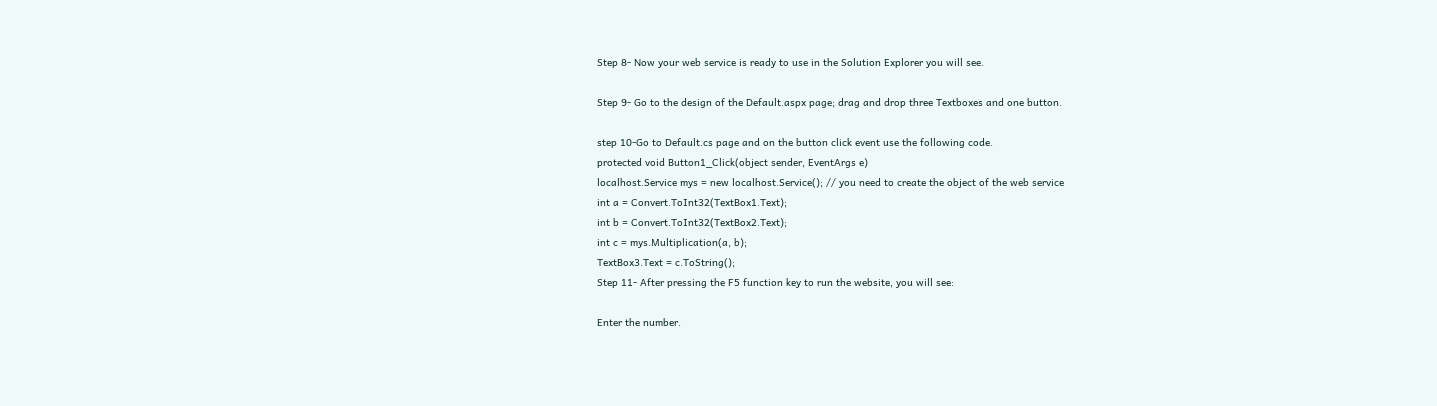Step 8- Now your web service is ready to use in the Solution Explorer you will see.

Step 9- Go to the design of the Default.aspx page; drag and drop three Textboxes and one button.

step 10-Go to Default.cs page and on the button click event use the following code.
protected void Button1_Click(object sender, EventArgs e)
localhost.Service mys = new localhost.Service(); // you need to create the object of the web service
int a = Convert.ToInt32(TextBox1.Text);
int b = Convert.ToInt32(TextBox2.Text);
int c = mys.Multiplication(a, b);
TextBox3.Text = c.ToString();
Step 11- After pressing the F5 function key to run the website, you will see:

Enter the number.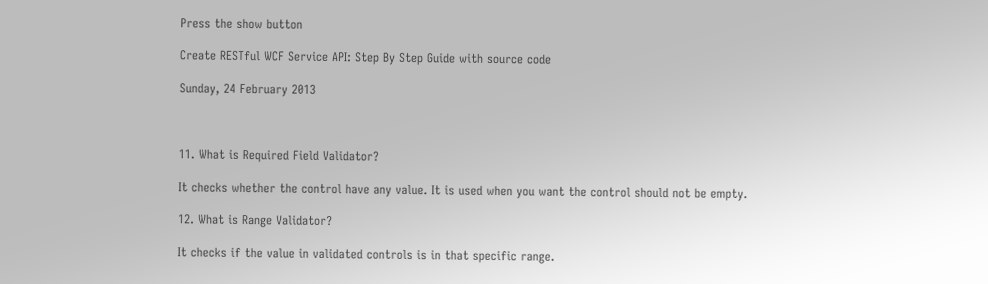Press the show button

Create RESTful WCF Service API: Step By Step Guide with source code

Sunday, 24 February 2013



11. What is Required Field Validator?

It checks whether the control have any value. It is used when you want the control should not be empty.

12. What is Range Validator?

It checks if the value in validated controls is in that specific range.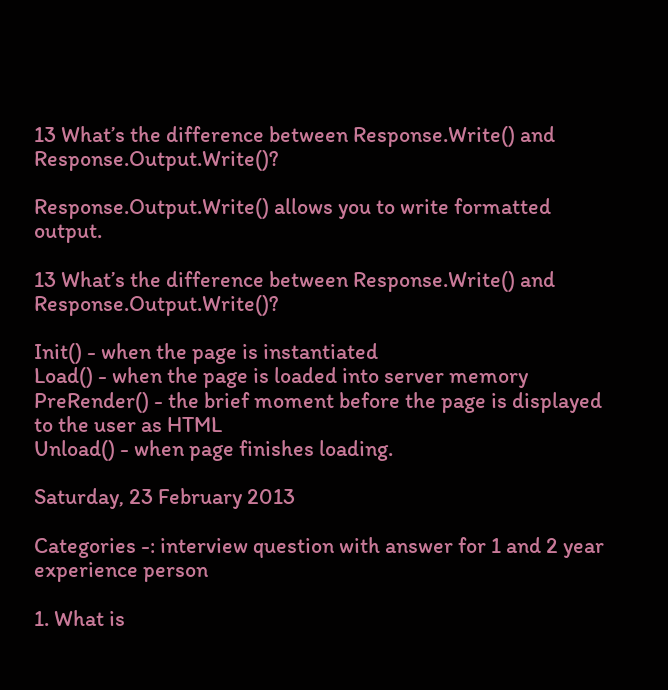13 What’s the difference between Response.Write() and Response.Output.Write()?

Response.Output.Write() allows you to write formatted output.

13 What’s the difference between Response.Write() and Response.Output.Write()?

Init() - when the page is instantiated
Load() - when the page is loaded into server memory
PreRender() - the brief moment before the page is displayed to the user as HTML
Unload() - when page finishes loading.

Saturday, 23 February 2013

Categories -: interview question with answer for 1 and 2 year experience person

1. What is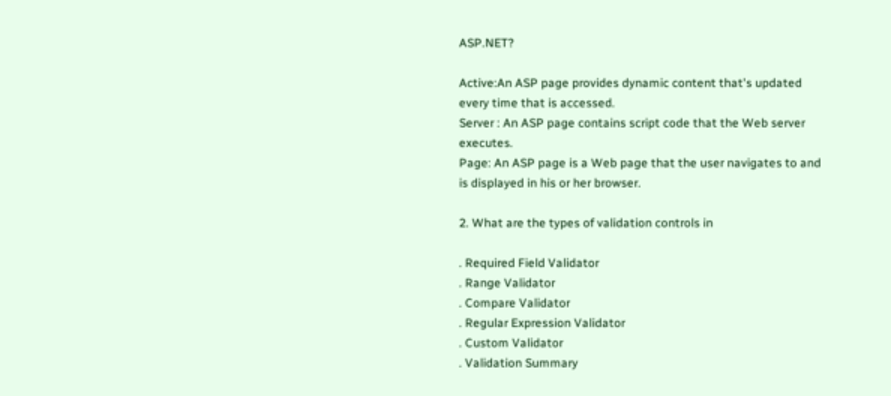ASP.NET?

Active:An ASP page provides dynamic content that's updated every time that is accessed.
Server : An ASP page contains script code that the Web server executes.
Page: An ASP page is a Web page that the user navigates to and is displayed in his or her browser.

2. What are the types of validation controls in

. Required Field Validator
. Range Validator
. Compare Validator
. Regular Expression Validator
. Custom Validator
. Validation Summary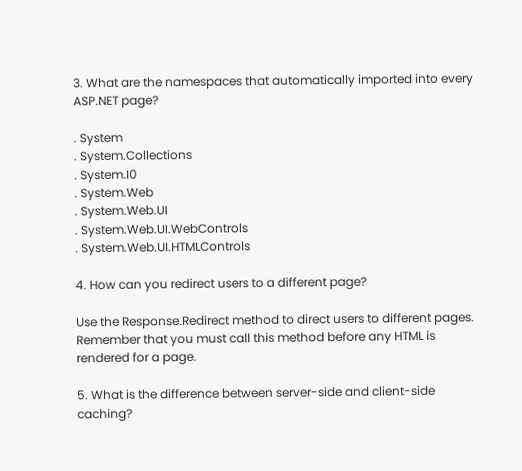3. What are the namespaces that automatically imported into every ASP.NET page?

. System
. System.Collections
. System.I0
. System.Web
. System.Web.UI
. System.Web.UI.WebControls
. System.Web.UI.HTMLControls

4. How can you redirect users to a different page?

Use the Response.Redirect method to direct users to different pages. Remember that you must call this method before any HTML is rendered for a page.

5. What is the difference between server-side and client-side caching?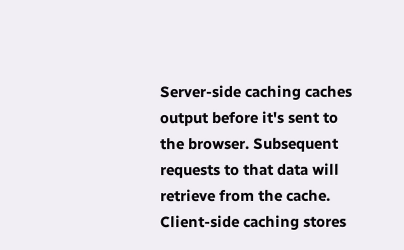Server-side caching caches output before it's sent to the browser. Subsequent requests to that data will retrieve from the cache.
Client-side caching stores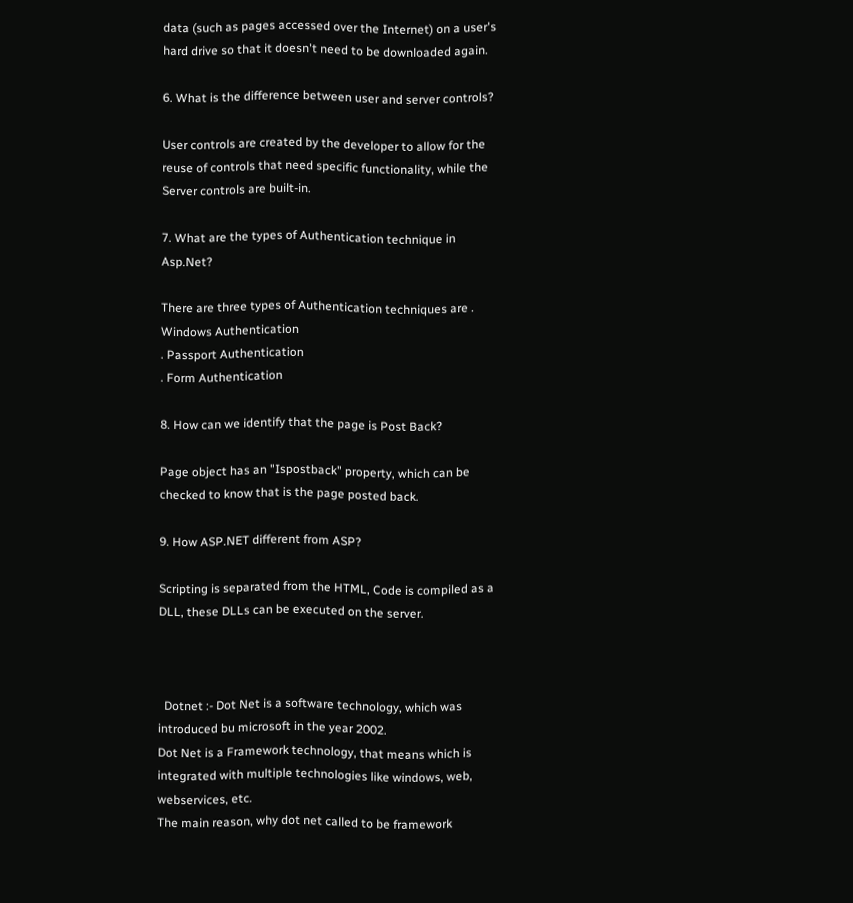data (such as pages accessed over the Internet) on a user's hard drive so that it doesn't need to be downloaded again.

6. What is the difference between user and server controls?

User controls are created by the developer to allow for the reuse of controls that need specific functionality, while the Server controls are built-in.

7. What are the types of Authentication technique in Asp.Net?

There are three types of Authentication techniques are . Windows Authentication
. Passport Authentication
. Form Authentication

8. How can we identify that the page is Post Back?

Page object has an "Ispostback" property, which can be checked to know that is the page posted back.

9. How ASP.NET different from ASP?

Scripting is separated from the HTML, Code is compiled as a DLL, these DLLs can be executed on the server.



  Dotnet :- Dot Net is a software technology, which was introduced bu microsoft in the year 2002.
Dot Net is a Framework technology, that means which is integrated with multiple technologies like windows, web, webservices, etc.
The main reason, why dot net called to be framework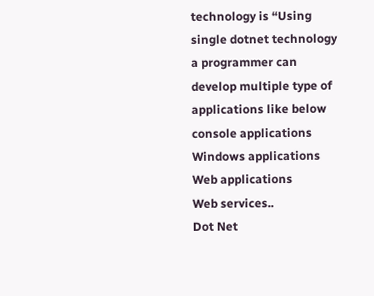technology is “Using single dotnet technology a programmer can develop multiple type of applications like below
console applications
Windows applications
Web applications
Web services..
Dot Net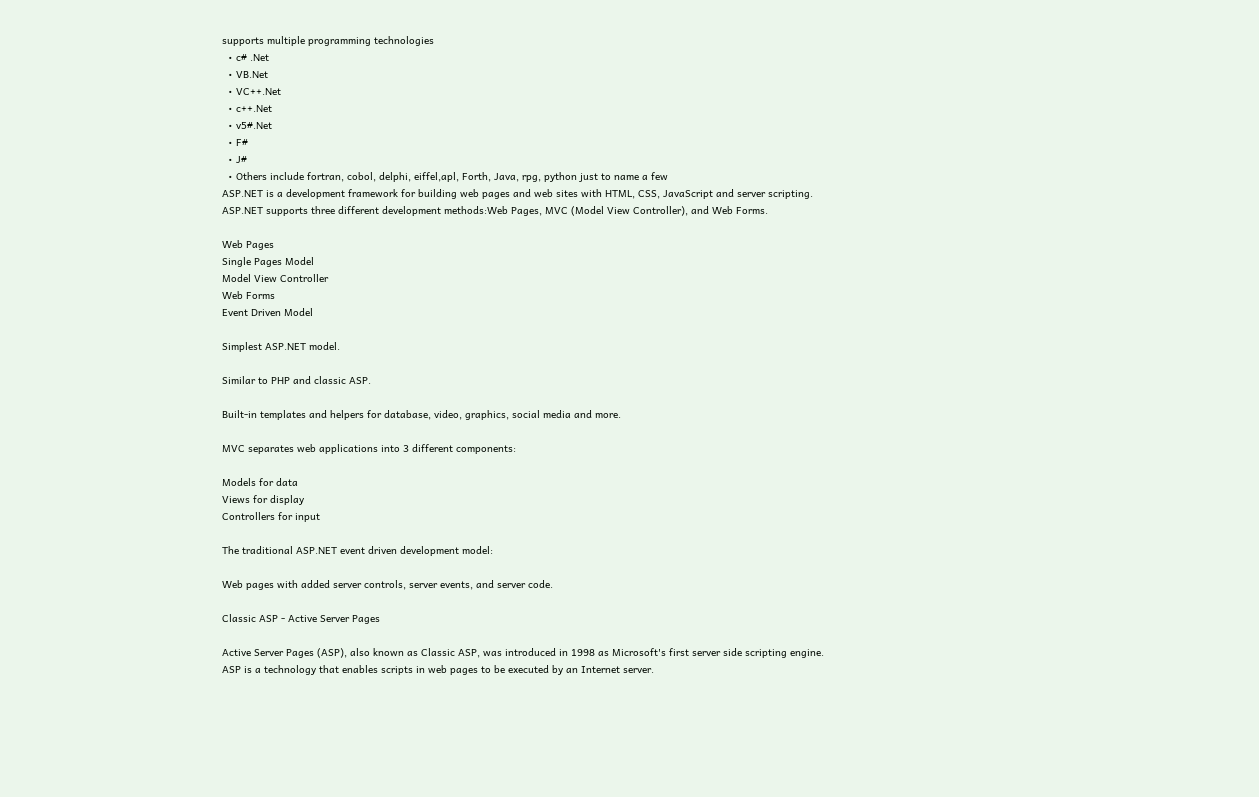supports multiple programming technologies
  • c# .Net
  • VB.Net
  • VC++.Net
  • c++.Net
  • v5#.Net
  • F#
  • J#
  • Others include fortran, cobol, delphi, eiffel,apl, Forth, Java, rpg, python just to name a few
ASP.NET is a development framework for building web pages and web sites with HTML, CSS, JavaScript and server scripting.
ASP.NET supports three different development methods:Web Pages, MVC (Model View Controller), and Web Forms.

Web Pages
Single Pages Model
Model View Controller
Web Forms
Event Driven Model

Simplest ASP.NET model.

Similar to PHP and classic ASP.

Built-in templates and helpers for database, video, graphics, social media and more.

MVC separates web applications into 3 different components:

Models for data
Views for display
Controllers for input

The traditional ASP.NET event driven development model:

Web pages with added server controls, server events, and server code.

Classic ASP - Active Server Pages

Active Server Pages (ASP), also known as Classic ASP, was introduced in 1998 as Microsoft's first server side scripting engine.
ASP is a technology that enables scripts in web pages to be executed by an Internet server.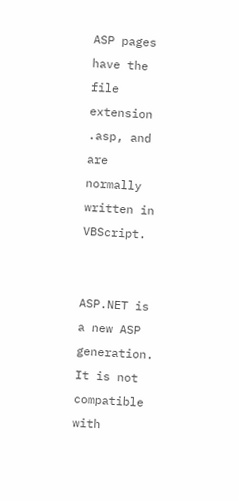ASP pages have the file extension .asp, and are normally written in VBScript.


ASP.NET is a new ASP generation. It is not compatible with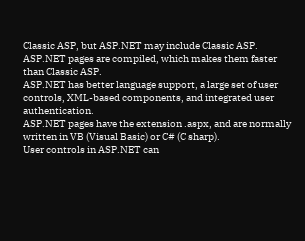Classic ASP, but ASP.NET may include Classic ASP.
ASP.NET pages are compiled, which makes them faster than Classic ASP.
ASP.NET has better language support, a large set of user controls, XML-based components, and integrated user authentication.
ASP.NET pages have the extension .aspx, and are normally written in VB (Visual Basic) or C# (C sharp).
User controls in ASP.NET can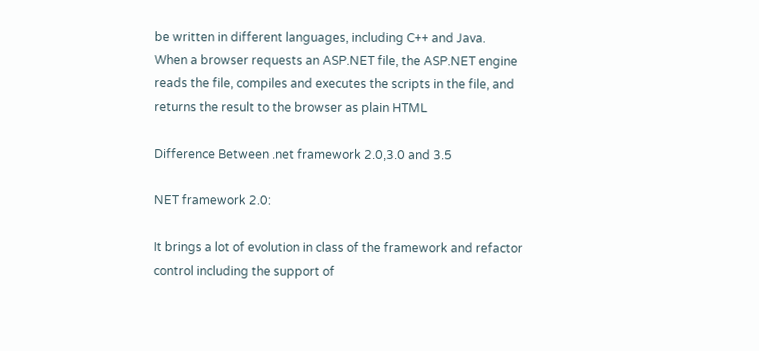be written in different languages, including C++ and Java.
When a browser requests an ASP.NET file, the ASP.NET engine reads the file, compiles and executes the scripts in the file, and returns the result to the browser as plain HTML

Difference Between .net framework 2.0,3.0 and 3.5

NET framework 2.0:

It brings a lot of evolution in class of the framework and refactor control including the support of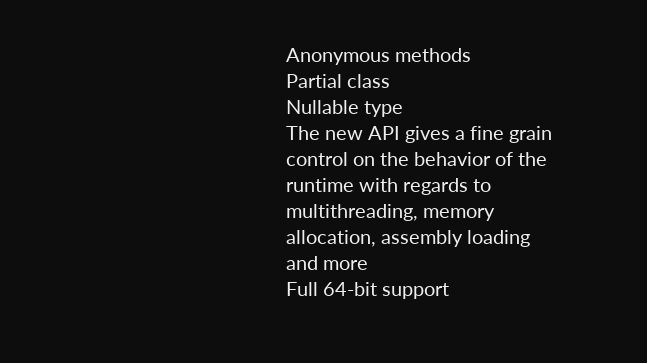Anonymous methods
Partial class
Nullable type
The new API gives a fine grain control on the behavior of the runtime with regards to multithreading, memory allocation, assembly loading and more
Full 64-bit support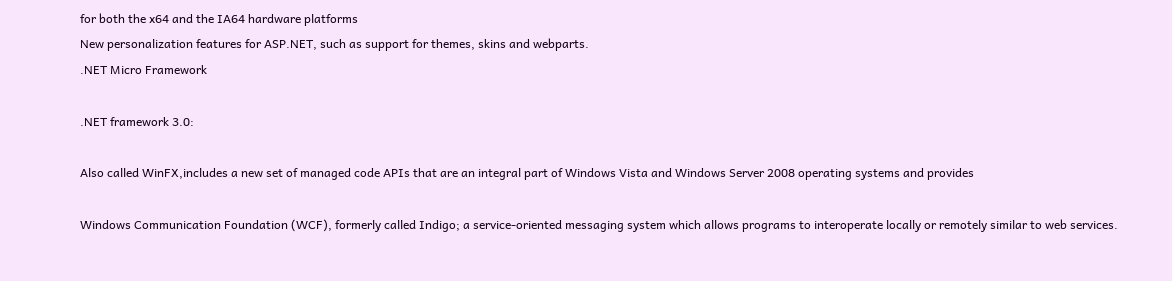for both the x64 and the IA64 hardware platforms
New personalization features for ASP.NET, such as support for themes, skins and webparts.
.NET Micro Framework

.NET framework 3.0:

Also called WinFX,includes a new set of managed code APIs that are an integral part of Windows Vista and Windows Server 2008 operating systems and provides

Windows Communication Foundation (WCF), formerly called Indigo; a service-oriented messaging system which allows programs to interoperate locally or remotely similar to web services.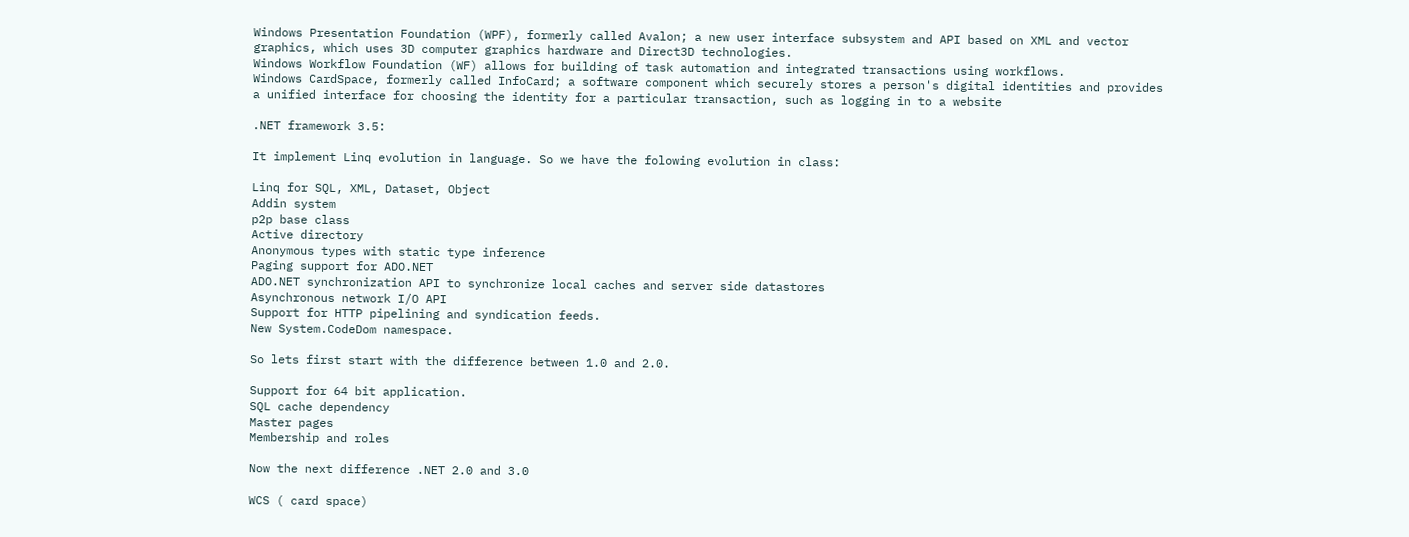Windows Presentation Foundation (WPF), formerly called Avalon; a new user interface subsystem and API based on XML and vector graphics, which uses 3D computer graphics hardware and Direct3D technologies.
Windows Workflow Foundation (WF) allows for building of task automation and integrated transactions using workflows.
Windows CardSpace, formerly called InfoCard; a software component which securely stores a person's digital identities and provides a unified interface for choosing the identity for a particular transaction, such as logging in to a website

.NET framework 3.5:

It implement Linq evolution in language. So we have the folowing evolution in class:

Linq for SQL, XML, Dataset, Object
Addin system
p2p base class
Active directory
Anonymous types with static type inference
Paging support for ADO.NET
ADO.NET synchronization API to synchronize local caches and server side datastores
Asynchronous network I/O API
Support for HTTP pipelining and syndication feeds.
New System.CodeDom namespace.

So lets first start with the difference between 1.0 and 2.0.

Support for 64 bit application.
SQL cache dependency
Master pages
Membership and roles

Now the next difference .NET 2.0 and 3.0

WCS ( card space)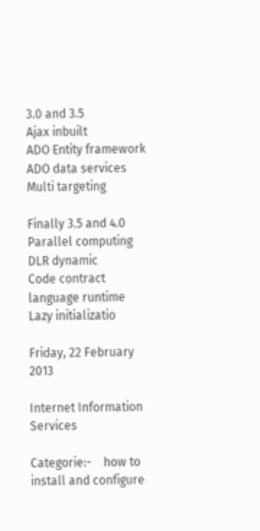3.0 and 3.5
Ajax inbuilt
ADO Entity framework
ADO data services
Multi targeting

Finally 3.5 and 4.0
Parallel computing
DLR dynamic
Code contract
language runtime
Lazy initializatio

Friday, 22 February 2013

Internet Information Services

Categorie:-    how to install and configure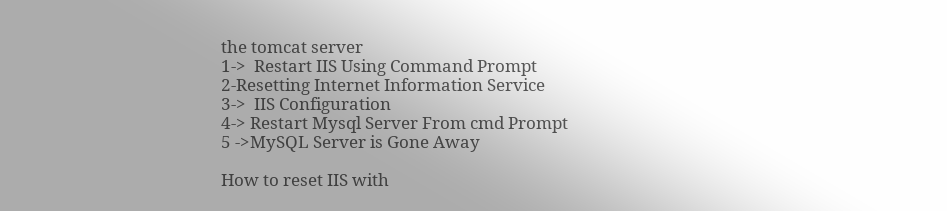the tomcat server
1->  Restart IIS Using Command Prompt
2-Resetting Internet Information Service
3->  IIS Configuration
4-> Restart Mysql Server From cmd Prompt
5 ->MySQL Server is Gone Away

How to reset IIS with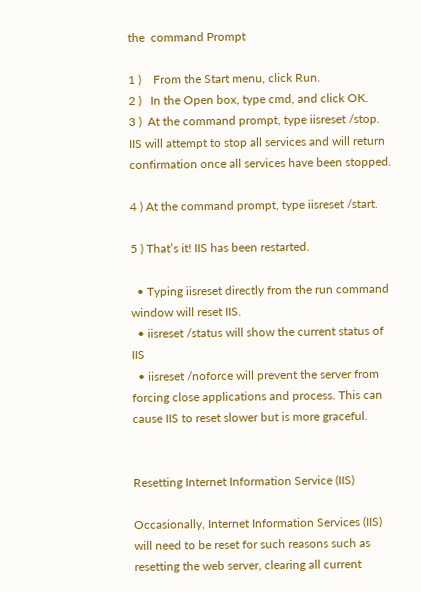the  command Prompt

1 )    From the Start menu, click Run.
2 )   In the Open box, type cmd, and click OK.
3 )  At the command prompt, type iisreset /stop. IIS will attempt to stop all services and will return confirmation once all services have been stopped.

4 ) At the command prompt, type iisreset /start.

5 ) That’s it! IIS has been restarted.

  • Typing iisreset directly from the run command window will reset IIS.
  • iisreset /status will show the current status of IIS
  • iisreset /noforce will prevent the server from forcing close applications and process. This can cause IIS to reset slower but is more graceful.


Resetting Internet Information Service (IIS)

Occasionally, Internet Information Services (IIS) will need to be reset for such reasons such as resetting the web server, clearing all current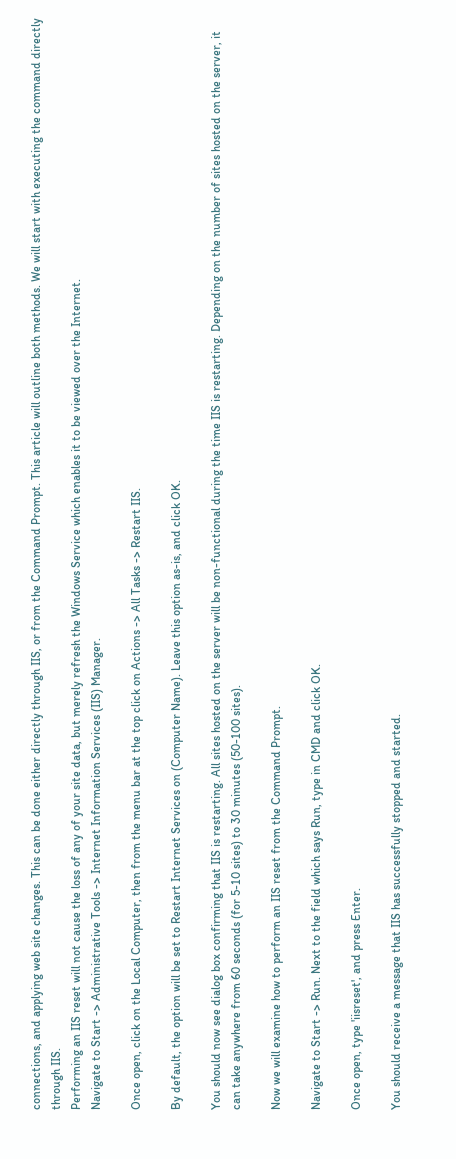connections, and applying web site changes. This can be done either directly through IIS, or from the Command Prompt. This article will outline both methods. We will start with executing the command directly through IIS.
Performing an IIS reset will not cause the loss of any of your site data, but merely refresh the Windows Service which enables it to be viewed over the Internet.
Navigate to Start -> Administrative Tools -> Internet Information Services (IIS) Manager.

Once open, click on the Local Computer, then from the menu bar at the top click on Actions -> All Tasks -> Restart IIS.

By default, the option will be set to Restart Internet Services on (Computer Name). Leave this option as-is, and click OK.

You should now see dialog box confirming that IIS is restarting. All sites hosted on the server will be non-functional during the time IIS is restarting. Depending on the number of sites hosted on the server, it can take anywhere from 60 seconds (for 5-10 sites) to 30 minutes (50-100 sites).

Now we will examine how to perform an IIS reset from the Command Prompt.

Navigate to Start -> Run. Next to the field which says Run, type in CMD and click OK.

Once open, type 'iisreset', and press Enter.

You should receive a message that IIS has successfully stopped and started.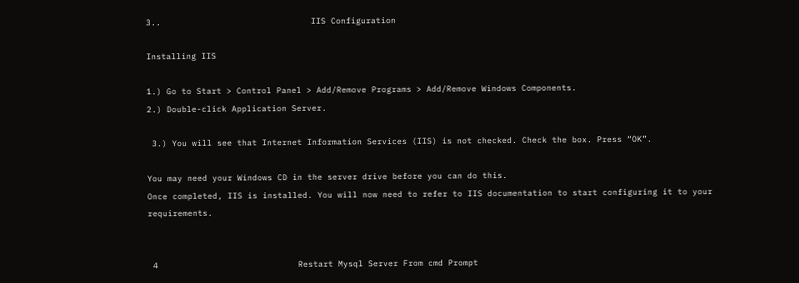3..                              IIS Configuration

Installing IIS

1.) Go to Start > Control Panel > Add/Remove Programs > Add/Remove Windows Components.
2.) Double-click Application Server.

 3.) You will see that Internet Information Services (IIS) is not checked. Check the box. Press “OK”.

You may need your Windows CD in the server drive before you can do this.
Once completed, IIS is installed. You will now need to refer to IIS documentation to start configuring it to your requirements.


 4                            Restart Mysql Server From cmd Prompt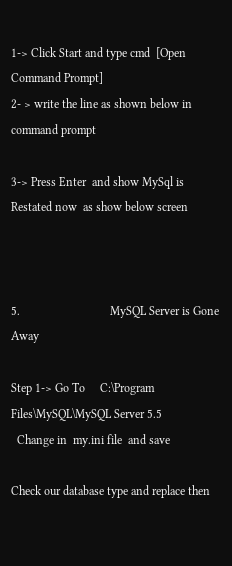1-> Click Start and type cmd  [Open Command Prompt]
2- > write the line as shown below in command prompt

3-> Press Enter  and show MySql is Restated now  as show below screen



5.                              MySQL Server is Gone Away

Step 1-> Go To     C:\Program Files\MySQL\MySQL Server 5.5
  Change in  my.ini file  and save

Check our database type and replace then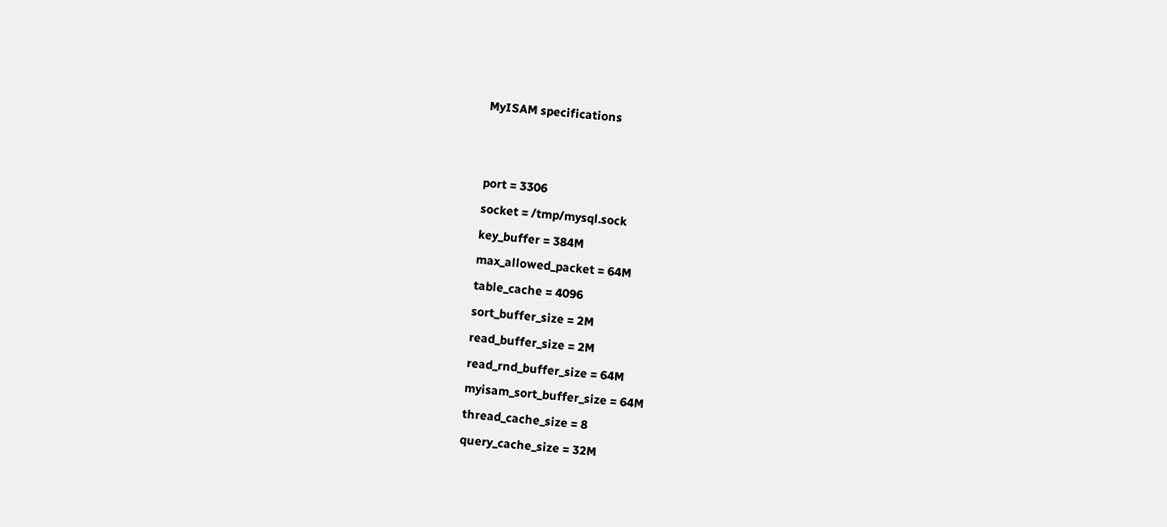MyISAM specifications


port = 3306
socket = /tmp/mysql.sock
key_buffer = 384M
max_allowed_packet = 64M
table_cache = 4096
sort_buffer_size = 2M
read_buffer_size = 2M
read_rnd_buffer_size = 64M
myisam_sort_buffer_size = 64M
thread_cache_size = 8
query_cache_size = 32M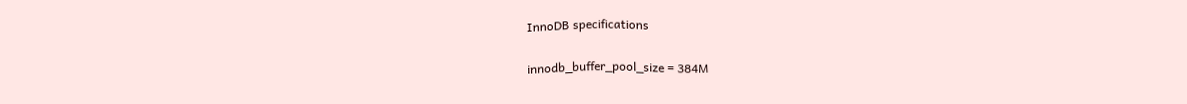InnoDB specifications

innodb_buffer_pool_size = 384M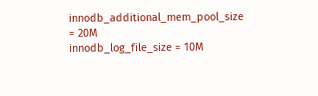innodb_additional_mem_pool_size = 20M
innodb_log_file_size = 10M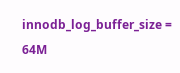innodb_log_buffer_size = 64M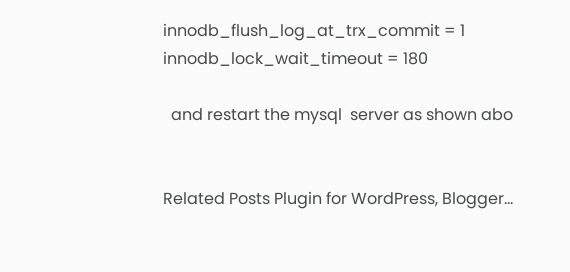innodb_flush_log_at_trx_commit = 1
innodb_lock_wait_timeout = 180

  and restart the mysql  server as shown abo


Related Posts Plugin for WordPress, Blogger...